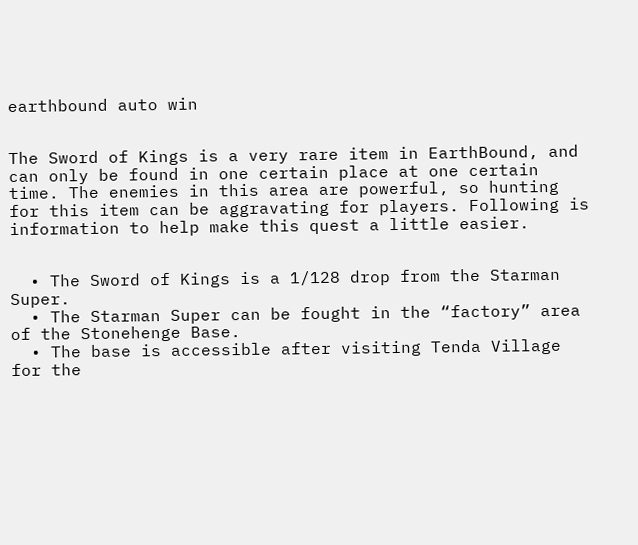earthbound auto win


The Sword of Kings is a very rare item in EarthBound, and can only be found in one certain place at one certain time. The enemies in this area are powerful, so hunting for this item can be aggravating for players. Following is information to help make this quest a little easier.


  • The Sword of Kings is a 1/128 drop from the Starman Super.
  • The Starman Super can be fought in the “factory” area of the Stonehenge Base.
  • The base is accessible after visiting Tenda Village for the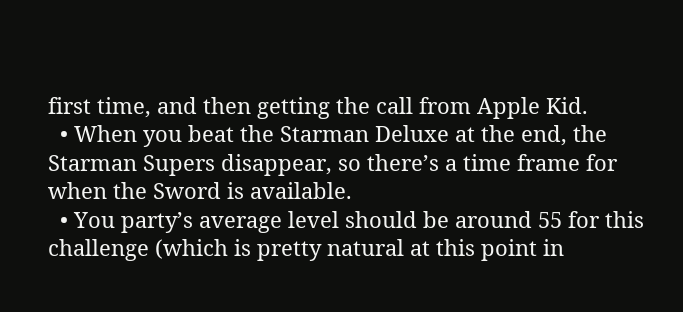first time, and then getting the call from Apple Kid.
  • When you beat the Starman Deluxe at the end, the Starman Supers disappear, so there’s a time frame for when the Sword is available.
  • You party’s average level should be around 55 for this challenge (which is pretty natural at this point in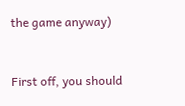the game anyway)


First off, you should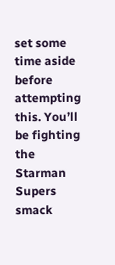set some time aside before attempting this. You’ll be fighting the Starman Supers smack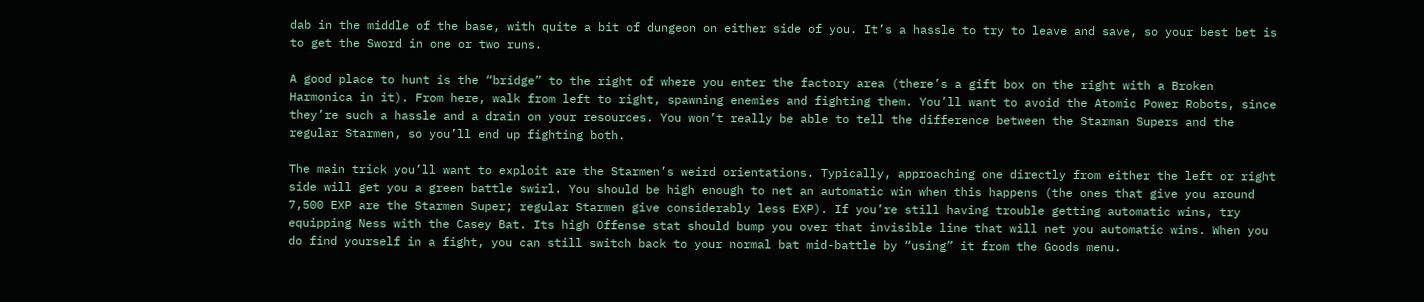dab in the middle of the base, with quite a bit of dungeon on either side of you. It’s a hassle to try to leave and save, so your best bet is to get the Sword in one or two runs.

A good place to hunt is the “bridge” to the right of where you enter the factory area (there’s a gift box on the right with a Broken Harmonica in it). From here, walk from left to right, spawning enemies and fighting them. You’ll want to avoid the Atomic Power Robots, since they’re such a hassle and a drain on your resources. You won’t really be able to tell the difference between the Starman Supers and the regular Starmen, so you’ll end up fighting both.

The main trick you’ll want to exploit are the Starmen’s weird orientations. Typically, approaching one directly from either the left or right side will get you a green battle swirl. You should be high enough to net an automatic win when this happens (the ones that give you around 7,500 EXP are the Starmen Super; regular Starmen give considerably less EXP). If you’re still having trouble getting automatic wins, try equipping Ness with the Casey Bat. Its high Offense stat should bump you over that invisible line that will net you automatic wins. When you do find yourself in a fight, you can still switch back to your normal bat mid-battle by “using” it from the Goods menu.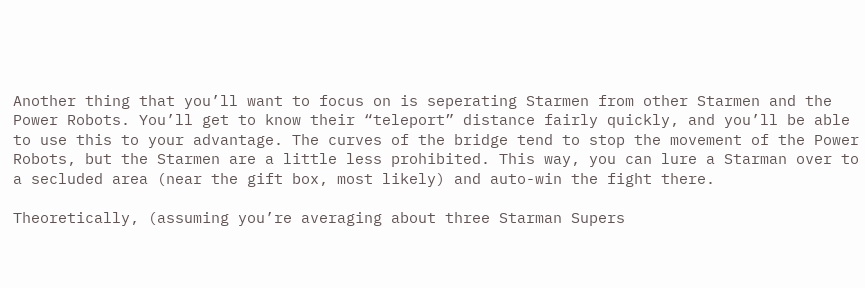Another thing that you’ll want to focus on is seperating Starmen from other Starmen and the Power Robots. You’ll get to know their “teleport” distance fairly quickly, and you’ll be able to use this to your advantage. The curves of the bridge tend to stop the movement of the Power Robots, but the Starmen are a little less prohibited. This way, you can lure a Starman over to a secluded area (near the gift box, most likely) and auto-win the fight there.

Theoretically, (assuming you’re averaging about three Starman Supers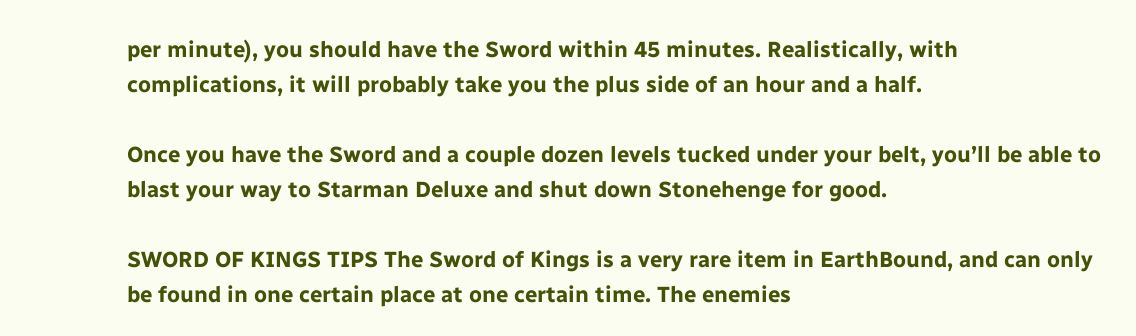per minute), you should have the Sword within 45 minutes. Realistically, with complications, it will probably take you the plus side of an hour and a half.

Once you have the Sword and a couple dozen levels tucked under your belt, you’ll be able to blast your way to Starman Deluxe and shut down Stonehenge for good.

SWORD OF KINGS TIPS The Sword of Kings is a very rare item in EarthBound, and can only be found in one certain place at one certain time. The enemies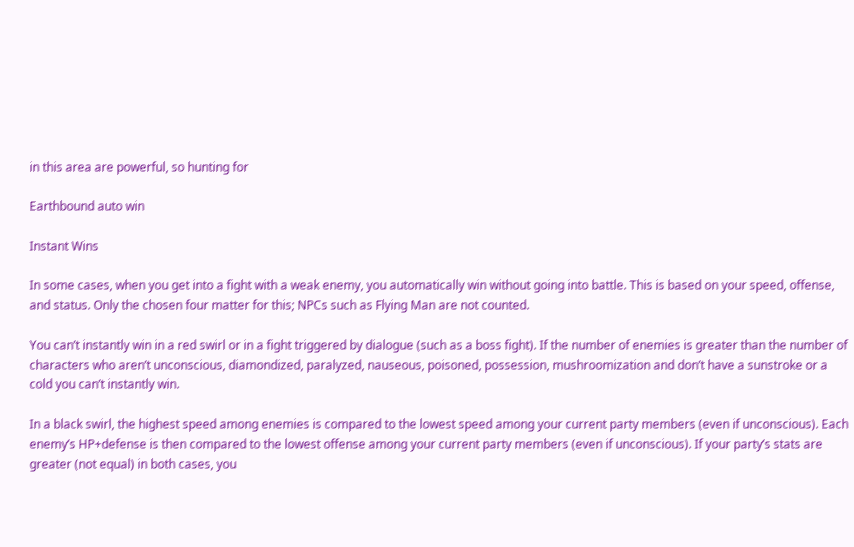in this area are powerful, so hunting for

Earthbound auto win

Instant Wins

In some cases, when you get into a fight with a weak enemy, you automatically win without going into battle. This is based on your speed, offense, and status. Only the chosen four matter for this; NPCs such as Flying Man are not counted.

You can’t instantly win in a red swirl or in a fight triggered by dialogue (such as a boss fight). If the number of enemies is greater than the number of characters who aren’t unconscious, diamondized, paralyzed, nauseous, poisoned, possession, mushroomization and don’t have a sunstroke or a cold you can’t instantly win.

In a black swirl, the highest speed among enemies is compared to the lowest speed among your current party members (even if unconscious). Each enemy’s HP+defense is then compared to the lowest offense among your current party members (even if unconscious). If your party’s stats are greater (not equal) in both cases, you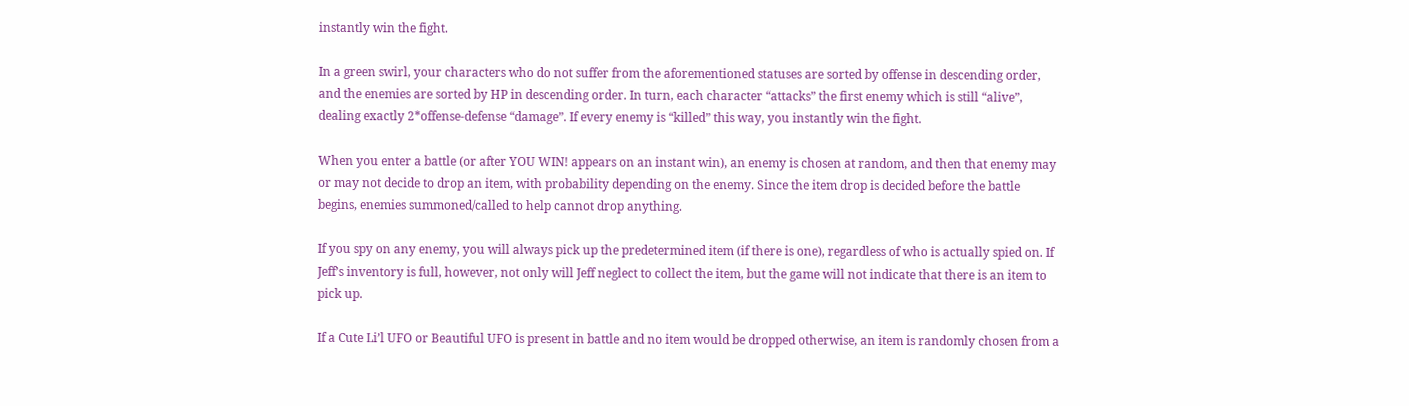instantly win the fight.

In a green swirl, your characters who do not suffer from the aforementioned statuses are sorted by offense in descending order, and the enemies are sorted by HP in descending order. In turn, each character “attacks” the first enemy which is still “alive”, dealing exactly 2*offense-defense “damage”. If every enemy is “killed” this way, you instantly win the fight.

When you enter a battle (or after YOU WIN! appears on an instant win), an enemy is chosen at random, and then that enemy may or may not decide to drop an item, with probability depending on the enemy. Since the item drop is decided before the battle begins, enemies summoned/called to help cannot drop anything.

If you spy on any enemy, you will always pick up the predetermined item (if there is one), regardless of who is actually spied on. If Jeff’s inventory is full, however, not only will Jeff neglect to collect the item, but the game will not indicate that there is an item to pick up.

If a Cute Li’l UFO or Beautiful UFO is present in battle and no item would be dropped otherwise, an item is randomly chosen from a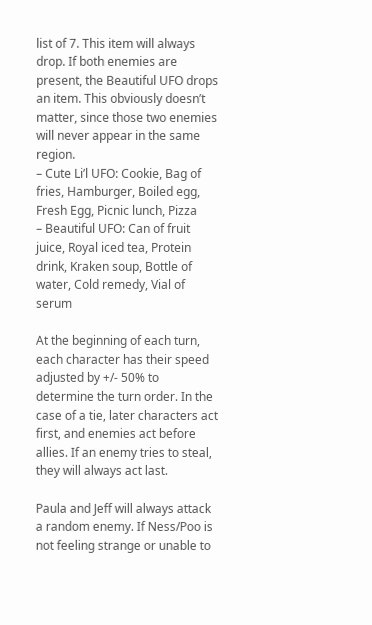list of 7. This item will always drop. If both enemies are present, the Beautiful UFO drops an item. This obviously doesn’t matter, since those two enemies will never appear in the same region.
– Cute Li’l UFO: Cookie, Bag of fries, Hamburger, Boiled egg, Fresh Egg, Picnic lunch, Pizza
– Beautiful UFO: Can of fruit juice, Royal iced tea, Protein drink, Kraken soup, Bottle of water, Cold remedy, Vial of serum

At the beginning of each turn, each character has their speed adjusted by +/- 50% to determine the turn order. In the case of a tie, later characters act first, and enemies act before allies. If an enemy tries to steal, they will always act last.

Paula and Jeff will always attack a random enemy. If Ness/Poo is not feeling strange or unable to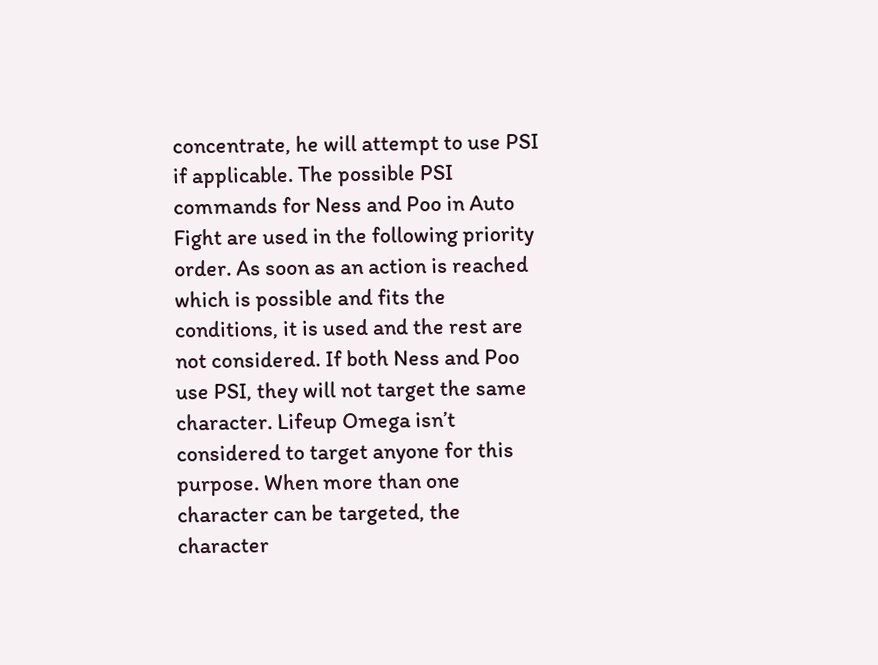concentrate, he will attempt to use PSI if applicable. The possible PSI commands for Ness and Poo in Auto Fight are used in the following priority order. As soon as an action is reached which is possible and fits the conditions, it is used and the rest are not considered. If both Ness and Poo use PSI, they will not target the same character. Lifeup Omega isn’t considered to target anyone for this purpose. When more than one character can be targeted, the character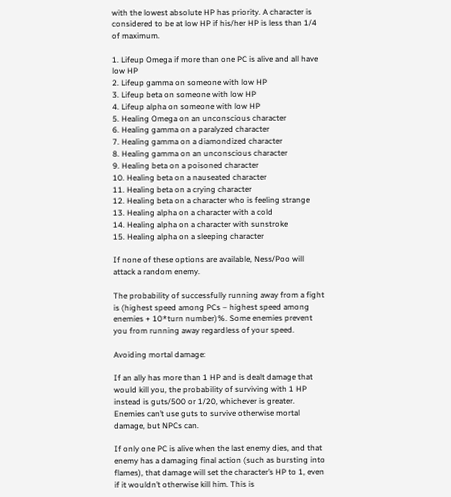with the lowest absolute HP has priority. A character is considered to be at low HP if his/her HP is less than 1/4 of maximum.

1. Lifeup Omega if more than one PC is alive and all have low HP
2. Lifeup gamma on someone with low HP
3. Lifeup beta on someone with low HP
4. Lifeup alpha on someone with low HP
5. Healing Omega on an unconscious character
6. Healing gamma on a paralyzed character
7. Healing gamma on a diamondized character
8. Healing gamma on an unconscious character
9. Healing beta on a poisoned character
10. Healing beta on a nauseated character
11. Healing beta on a crying character
12. Healing beta on a character who is feeling strange
13. Healing alpha on a character with a cold
14. Healing alpha on a character with sunstroke
15. Healing alpha on a sleeping character

If none of these options are available, Ness/Poo will attack a random enemy.

The probability of successfully running away from a fight is (highest speed among PCs – highest speed among enemies + 10*turn number)%. Some enemies prevent you from running away regardless of your speed.

Avoiding mortal damage:

If an ally has more than 1 HP and is dealt damage that would kill you, the probability of surviving with 1 HP instead is guts/500 or 1/20, whichever is greater. Enemies can’t use guts to survive otherwise mortal damage, but NPCs can.

If only one PC is alive when the last enemy dies, and that enemy has a damaging final action (such as bursting into flames), that damage will set the character’s HP to 1, even if it wouldn’t otherwise kill him. This is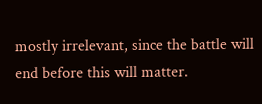mostly irrelevant, since the battle will end before this will matter.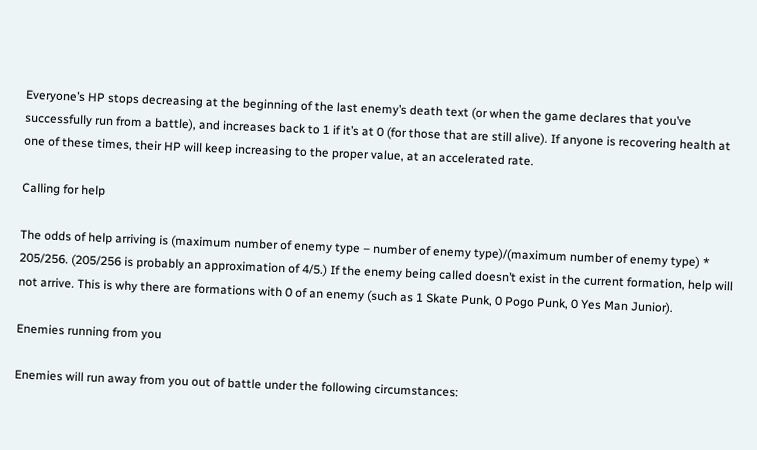Everyone’s HP stops decreasing at the beginning of the last enemy’s death text (or when the game declares that you’ve successfully run from a battle), and increases back to 1 if it’s at 0 (for those that are still alive). If anyone is recovering health at one of these times, their HP will keep increasing to the proper value, at an accelerated rate.

Calling for help

The odds of help arriving is (maximum number of enemy type – number of enemy type)/(maximum number of enemy type) * 205/256. (205/256 is probably an approximation of 4/5.) If the enemy being called doesn’t exist in the current formation, help will not arrive. This is why there are formations with 0 of an enemy (such as 1 Skate Punk, 0 Pogo Punk, 0 Yes Man Junior).

Enemies running from you

Enemies will run away from you out of battle under the following circumstances: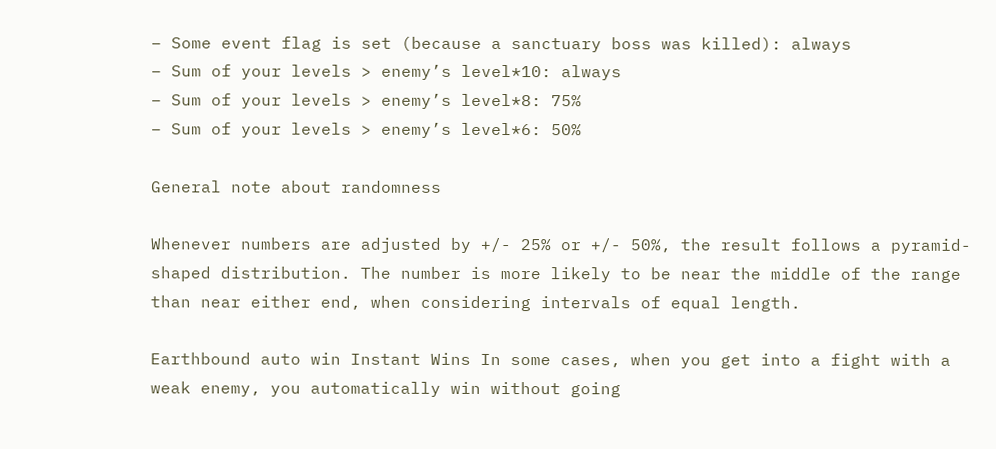– Some event flag is set (because a sanctuary boss was killed): always
– Sum of your levels > enemy’s level*10: always
– Sum of your levels > enemy’s level*8: 75%
– Sum of your levels > enemy’s level*6: 50%

General note about randomness

Whenever numbers are adjusted by +/- 25% or +/- 50%, the result follows a pyramid-shaped distribution. The number is more likely to be near the middle of the range than near either end, when considering intervals of equal length.

Earthbound auto win Instant Wins In some cases, when you get into a fight with a weak enemy, you automatically win without going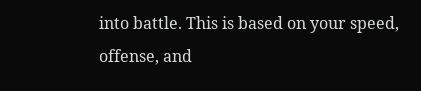into battle. This is based on your speed, offense, and